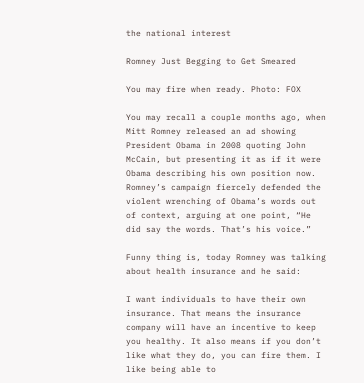the national interest

Romney Just Begging to Get Smeared

You may fire when ready. Photo: FOX

You may recall a couple months ago, when Mitt Romney released an ad showing President Obama in 2008 quoting John McCain, but presenting it as if it were Obama describing his own position now. Romney’s campaign fiercely defended the violent wrenching of Obama’s words out of context, arguing at one point, “He did say the words. That’s his voice.”

Funny thing is, today Romney was talking about health insurance and he said:

I want individuals to have their own insurance. That means the insurance company will have an incentive to keep you healthy. It also means if you don’t like what they do, you can fire them. I like being able to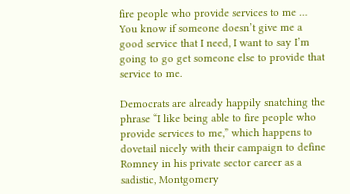fire people who provide services to me … You know if someone doesn’t give me a good service that I need, I want to say I’m going to go get someone else to provide that service to me.

Democrats are already happily snatching the phrase “I like being able to fire people who provide services to me,” which happens to dovetail nicely with their campaign to define Romney in his private sector career as a sadistic, Montgomery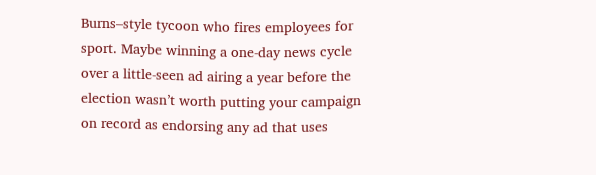Burns–style tycoon who fires employees for sport. Maybe winning a one-day news cycle over a little-seen ad airing a year before the election wasn’t worth putting your campaign on record as endorsing any ad that uses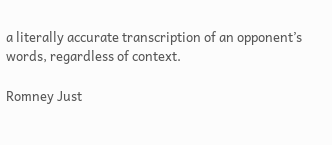a literally accurate transcription of an opponent’s words, regardless of context.

Romney Just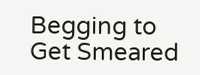Begging to Get Smeared